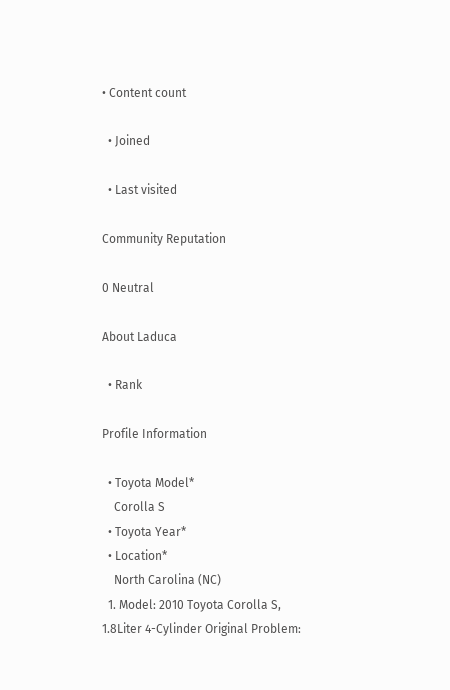• Content count

  • Joined

  • Last visited

Community Reputation

0 Neutral

About Laduca

  • Rank

Profile Information

  • Toyota Model*
    Corolla S
  • Toyota Year*
  • Location*
    North Carolina (NC)
  1. Model: 2010 Toyota Corolla S, 1.8Liter 4-Cylinder Original Problem: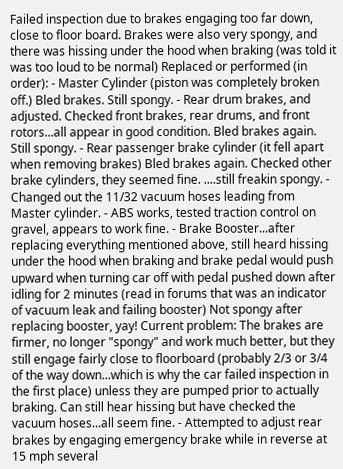Failed inspection due to brakes engaging too far down, close to floor board. Brakes were also very spongy, and there was hissing under the hood when braking (was told it was too loud to be normal) Replaced or performed (in order): - Master Cylinder (piston was completely broken off.) Bled brakes. Still spongy. - Rear drum brakes, and adjusted. Checked front brakes, rear drums, and front rotors...all appear in good condition. Bled brakes again. Still spongy. - Rear passenger brake cylinder (it fell apart when removing brakes) Bled brakes again. Checked other brake cylinders, they seemed fine. ....still freakin spongy. - Changed out the 11/32 vacuum hoses leading from Master cylinder. - ABS works, tested traction control on gravel, appears to work fine. - Brake Booster...after replacing everything mentioned above, still heard hissing under the hood when braking and brake pedal would push upward when turning car off with pedal pushed down after idling for 2 minutes (read in forums that was an indicator of vacuum leak and failing booster) Not spongy after replacing booster, yay! Current problem: The brakes are firmer, no longer "spongy" and work much better, but they still engage fairly close to floorboard (probably 2/3 or 3/4 of the way down...which is why the car failed inspection in the first place) unless they are pumped prior to actually braking. Can still hear hissing but have checked the vacuum hoses...all seem fine. - Attempted to adjust rear brakes by engaging emergency brake while in reverse at 15 mph several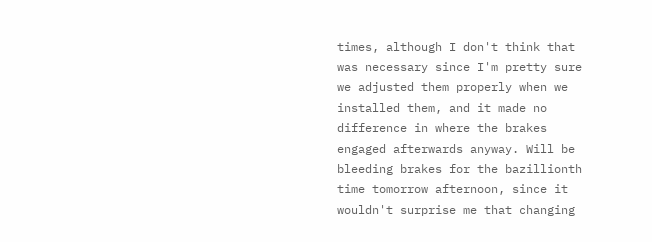times, although I don't think that was necessary since I'm pretty sure we adjusted them properly when we installed them, and it made no difference in where the brakes engaged afterwards anyway. Will be bleeding brakes for the bazillionth time tomorrow afternoon, since it wouldn't surprise me that changing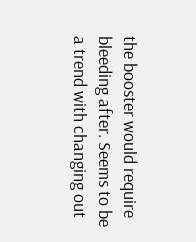the booster would require bleeding after. Seems to be a trend with changing out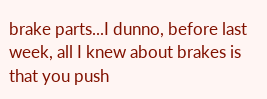brake parts...I dunno, before last week, all I knew about brakes is that you push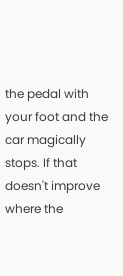the pedal with your foot and the car magically stops. If that doesn't improve where the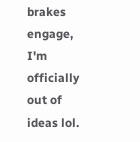brakes engage, I'm officially out of ideas lol.